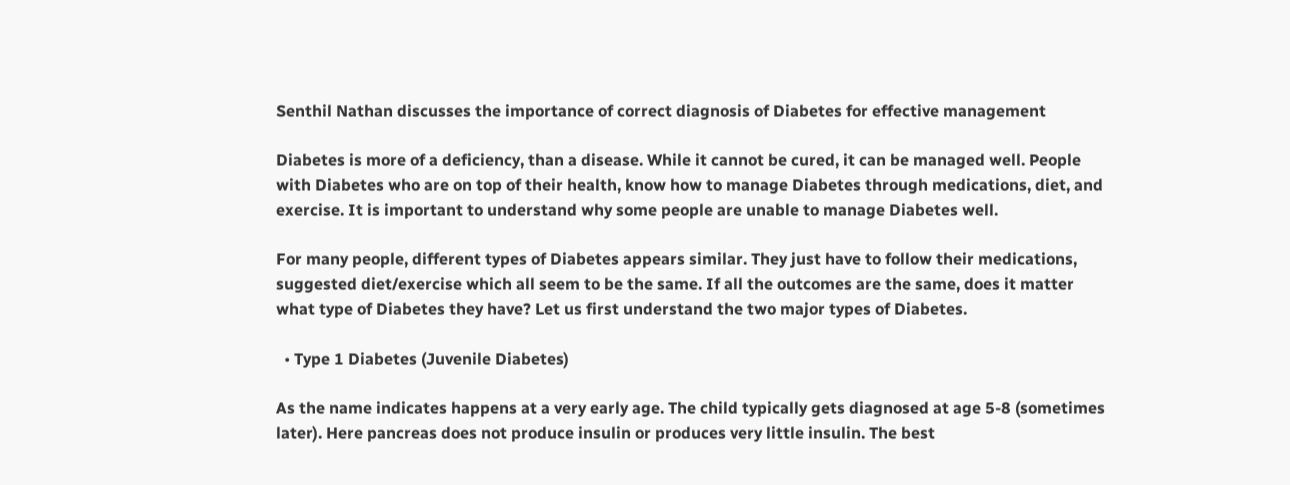Senthil Nathan discusses the importance of correct diagnosis of Diabetes for effective management

Diabetes is more of a deficiency, than a disease. While it cannot be cured, it can be managed well. People with Diabetes who are on top of their health, know how to manage Diabetes through medications, diet, and exercise. It is important to understand why some people are unable to manage Diabetes well.

For many people, different types of Diabetes appears similar. They just have to follow their medications, suggested diet/exercise which all seem to be the same. If all the outcomes are the same, does it matter what type of Diabetes they have? Let us first understand the two major types of Diabetes.

  • Type 1 Diabetes (Juvenile Diabetes)

As the name indicates happens at a very early age. The child typically gets diagnosed at age 5-8 (sometimes later). Here pancreas does not produce insulin or produces very little insulin. The best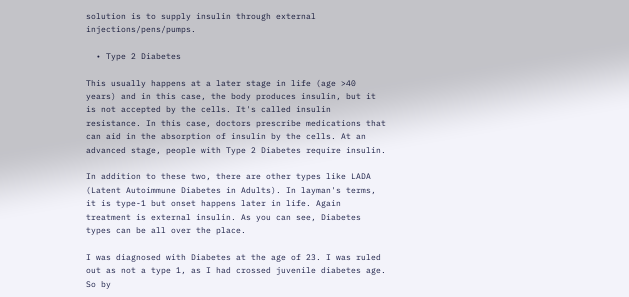solution is to supply insulin through external injections/pens/pumps.

  • Type 2 Diabetes

This usually happens at a later stage in life (age >40 years) and in this case, the body produces insulin, but it is not accepted by the cells. It's called insulin resistance. In this case, doctors prescribe medications that can aid in the absorption of insulin by the cells. At an advanced stage, people with Type 2 Diabetes require insulin.

In addition to these two, there are other types like LADA (Latent Autoimmune Diabetes in Adults). In layman's terms, it is type-1 but onset happens later in life. Again treatment is external insulin. As you can see, Diabetes types can be all over the place.

I was diagnosed with Diabetes at the age of 23. I was ruled out as not a type 1, as I had crossed juvenile diabetes age. So by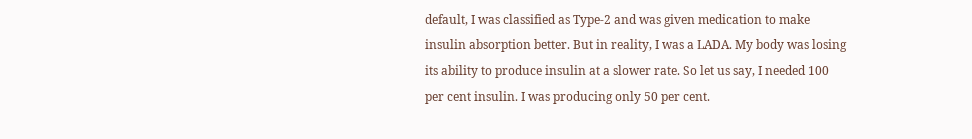default, I was classified as Type-2 and was given medication to make insulin absorption better. But in reality, I was a LADA. My body was losing its ability to produce insulin at a slower rate. So let us say, I needed 100 per cent insulin. I was producing only 50 per cent.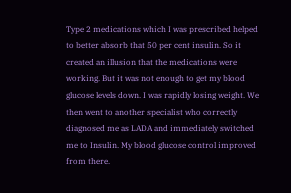Type 2 medications which I was prescribed helped to better absorb that 50 per cent insulin. So it created an illusion that the medications were working. But it was not enough to get my blood glucose levels down. I was rapidly losing weight. We then went to another specialist who correctly diagnosed me as LADA and immediately switched me to Insulin. My blood glucose control improved from there.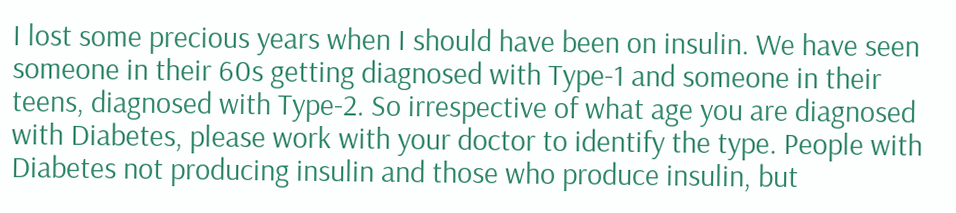I lost some precious years when I should have been on insulin. We have seen someone in their 60s getting diagnosed with Type-1 and someone in their teens, diagnosed with Type-2. So irrespective of what age you are diagnosed with Diabetes, please work with your doctor to identify the type. People with Diabetes not producing insulin and those who produce insulin, but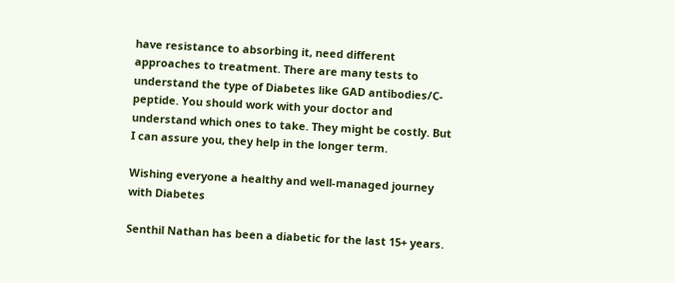have resistance to absorbing it, need different approaches to treatment. There are many tests to understand the type of Diabetes like GAD antibodies/C-peptide. You should work with your doctor and understand which ones to take. They might be costly. But I can assure you, they help in the longer term.

Wishing everyone a healthy and well-managed journey with Diabetes

Senthil Nathan has been a diabetic for the last 15+ years.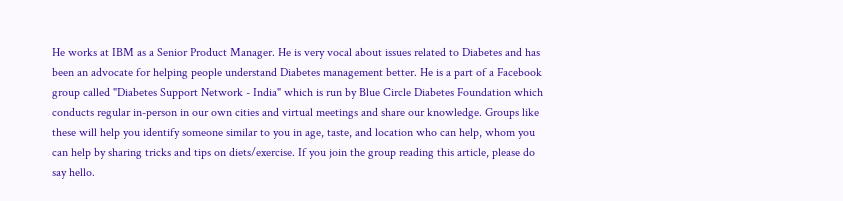He works at IBM as a Senior Product Manager. He is very vocal about issues related to Diabetes and has been an advocate for helping people understand Diabetes management better. He is a part of a Facebook group called "Diabetes Support Network - India" which is run by Blue Circle Diabetes Foundation which conducts regular in-person in our own cities and virtual meetings and share our knowledge. Groups like these will help you identify someone similar to you in age, taste, and location who can help, whom you can help by sharing tricks and tips on diets/exercise. If you join the group reading this article, please do say hello.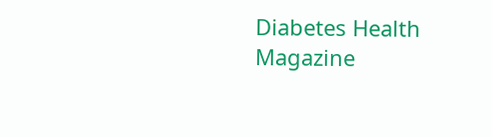Diabetes Health Magazine